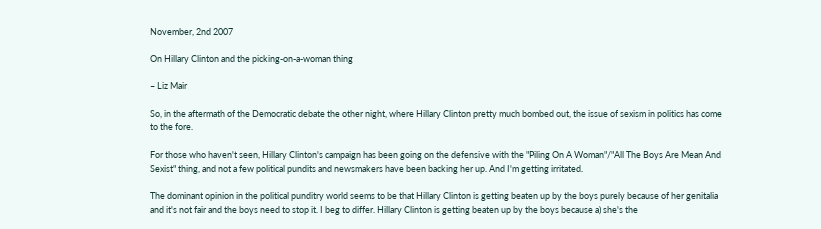November, 2nd 2007

On Hillary Clinton and the picking-on-a-woman thing

– Liz Mair

So, in the aftermath of the Democratic debate the other night, where Hillary Clinton pretty much bombed out, the issue of sexism in politics has come to the fore.

For those who haven't seen, Hillary Clinton's campaign has been going on the defensive with the "Piling On A Woman"/"All The Boys Are Mean And Sexist" thing, and not a few political pundits and newsmakers have been backing her up. And I'm getting irritated.

The dominant opinion in the political punditry world seems to be that Hillary Clinton is getting beaten up by the boys purely because of her genitalia and it's not fair and the boys need to stop it. I beg to differ. Hillary Clinton is getting beaten up by the boys because a) she's the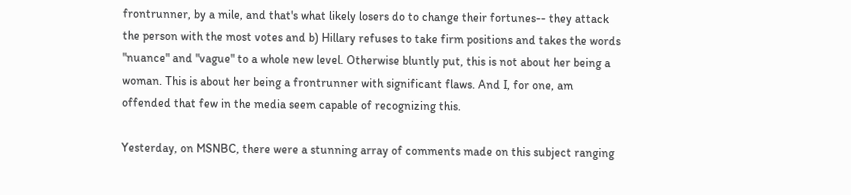frontrunner, by a mile, and that's what likely losers do to change their fortunes-- they attack the person with the most votes and b) Hillary refuses to take firm positions and takes the words "nuance" and "vague" to a whole new level. Otherwise bluntly put, this is not about her being a woman. This is about her being a frontrunner with significant flaws. And I, for one, am offended that few in the media seem capable of recognizing this.

Yesterday, on MSNBC, there were a stunning array of comments made on this subject ranging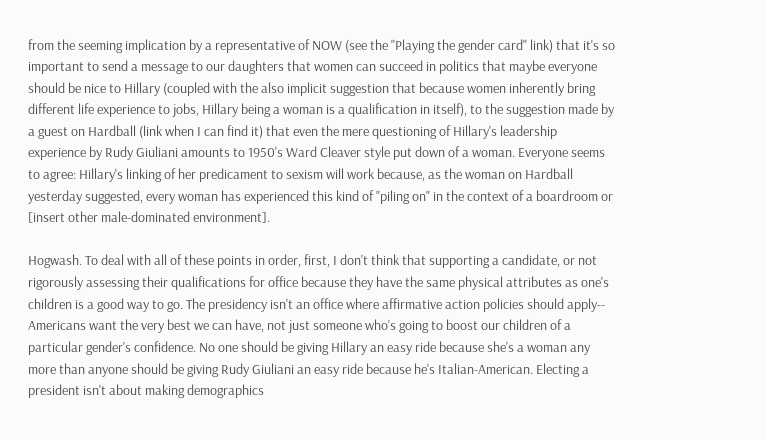from the seeming implication by a representative of NOW (see the "Playing the gender card" link) that it's so important to send a message to our daughters that women can succeed in politics that maybe everyone should be nice to Hillary (coupled with the also implicit suggestion that because women inherently bring different life experience to jobs, Hillary being a woman is a qualification in itself), to the suggestion made by a guest on Hardball (link when I can find it) that even the mere questioning of Hillary's leadership experience by Rudy Giuliani amounts to 1950's Ward Cleaver style put down of a woman. Everyone seems to agree: Hillary's linking of her predicament to sexism will work because, as the woman on Hardball yesterday suggested, every woman has experienced this kind of "piling on" in the context of a boardroom or [insert other male-dominated environment].

Hogwash. To deal with all of these points in order, first, I don't think that supporting a candidate, or not rigorously assessing their qualifications for office because they have the same physical attributes as one's children is a good way to go. The presidency isn't an office where affirmative action policies should apply-- Americans want the very best we can have, not just someone who's going to boost our children of a particular gender's confidence. No one should be giving Hillary an easy ride because she's a woman any more than anyone should be giving Rudy Giuliani an easy ride because he's Italian-American. Electing a president isn't about making demographics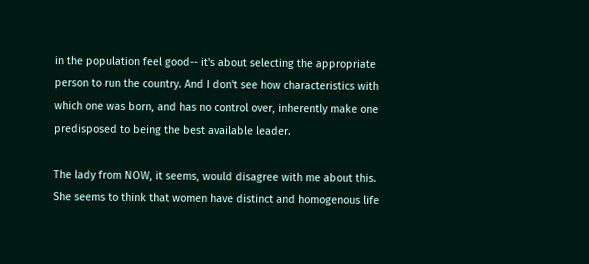in the population feel good-- it's about selecting the appropriate person to run the country. And I don't see how characteristics with which one was born, and has no control over, inherently make one predisposed to being the best available leader.

The lady from NOW, it seems, would disagree with me about this. She seems to think that women have distinct and homogenous life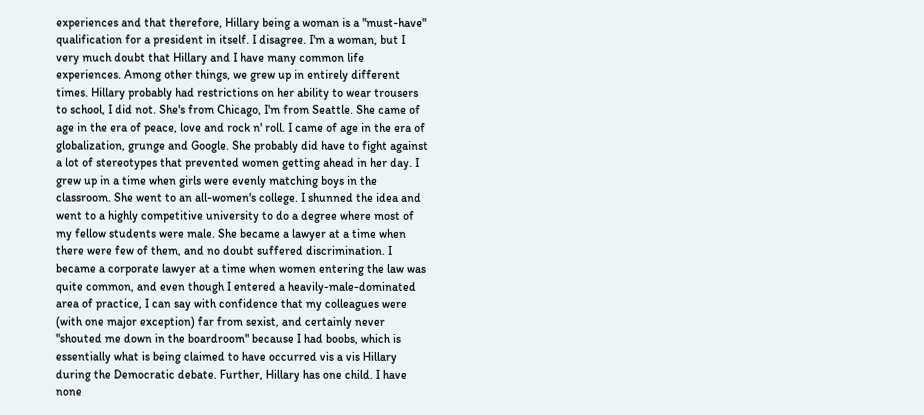experiences and that therefore, Hillary being a woman is a "must-have" qualification for a president in itself. I disagree. I'm a woman, but I very much doubt that Hillary and I have many common life experiences. Among other things, we grew up in entirely different times. Hillary probably had restrictions on her ability to wear trousers to school, I did not. She's from Chicago, I'm from Seattle. She came of age in the era of peace, love and rock n' roll. I came of age in the era of globalization, grunge and Google. She probably did have to fight against a lot of stereotypes that prevented women getting ahead in her day. I grew up in a time when girls were evenly matching boys in the classroom. She went to an all-women's college. I shunned the idea and went to a highly competitive university to do a degree where most of my fellow students were male. She became a lawyer at a time when there were few of them, and no doubt suffered discrimination. I became a corporate lawyer at a time when women entering the law was quite common, and even though I entered a heavily-male-dominated area of practice, I can say with confidence that my colleagues were (with one major exception) far from sexist, and certainly never "shouted me down in the boardroom" because I had boobs, which is essentially what is being claimed to have occurred vis a vis Hillary during the Democratic debate. Further, Hillary has one child. I have none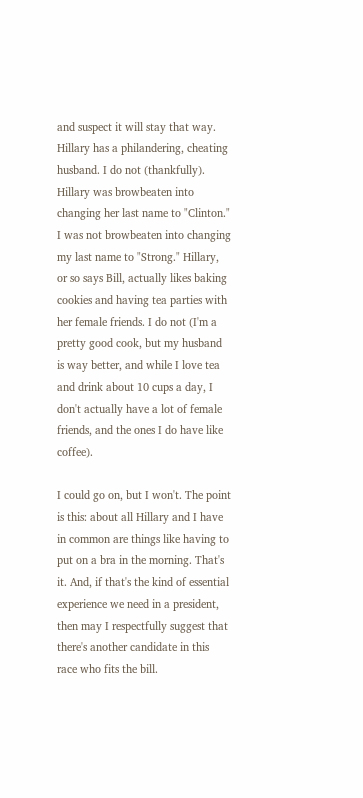and suspect it will stay that way. Hillary has a philandering, cheating husband. I do not (thankfully). Hillary was browbeaten into changing her last name to "Clinton." I was not browbeaten into changing my last name to "Strong." Hillary, or so says Bill, actually likes baking cookies and having tea parties with her female friends. I do not (I'm a pretty good cook, but my husband is way better, and while I love tea and drink about 10 cups a day, I don't actually have a lot of female friends, and the ones I do have like coffee).

I could go on, but I won't. The point is this: about all Hillary and I have in common are things like having to put on a bra in the morning. That's it. And, if that's the kind of essential experience we need in a president, then may I respectfully suggest that there's another candidate in this race who fits the bill.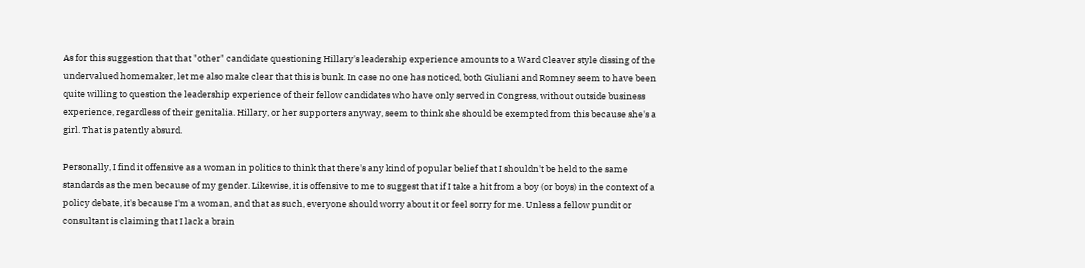As for this suggestion that that "other" candidate questioning Hillary's leadership experience amounts to a Ward Cleaver style dissing of the undervalued homemaker, let me also make clear that this is bunk. In case no one has noticed, both Giuliani and Romney seem to have been quite willing to question the leadership experience of their fellow candidates who have only served in Congress, without outside business experience, regardless of their genitalia. Hillary, or her supporters anyway, seem to think she should be exempted from this because she's a girl. That is patently absurd.

Personally, I find it offensive as a woman in politics to think that there's any kind of popular belief that I shouldn't be held to the same standards as the men because of my gender. Likewise, it is offensive to me to suggest that if I take a hit from a boy (or boys) in the context of a policy debate, it's because I'm a woman, and that as such, everyone should worry about it or feel sorry for me. Unless a fellow pundit or consultant is claiming that I lack a brain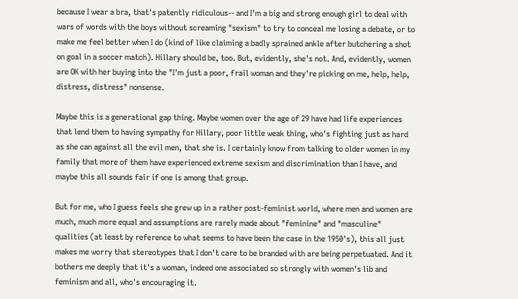because I wear a bra, that's patently ridiculous-- and I'm a big and strong enough girl to deal with wars of words with the boys without screaming "sexism" to try to conceal me losing a debate, or to make me feel better when I do (kind of like claiming a badly sprained ankle after butchering a shot on goal in a soccer match). Hillary should be, too. But, evidently, she's not. And, evidently, women are OK with her buying into the "I'm just a poor, frail woman and they're picking on me, help, help, distress, distress" nonsense.

Maybe this is a generational gap thing. Maybe women over the age of 29 have had life experiences that lend them to having sympathy for Hillary, poor little weak thing, who's fighting just as hard as she can against all the evil men, that she is. I certainly know from talking to older women in my family that more of them have experienced extreme sexism and discrimination than I have, and maybe this all sounds fair if one is among that group.

But for me, who I guess feels she grew up in a rather post-feminist world, where men and women are much, much more equal and assumptions are rarely made about "feminine" and "masculine" qualities (at least by reference to what seems to have been the case in the 1950's), this all just makes me worry that stereotypes that I don't care to be branded with are being perpetuated. And it bothers me deeply that it's a woman, indeed one associated so strongly with women's lib and feminism and all, who's encouraging it.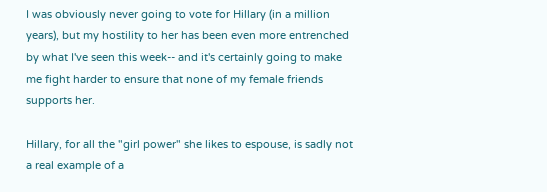I was obviously never going to vote for Hillary (in a million years), but my hostility to her has been even more entrenched by what I've seen this week-- and it's certainly going to make me fight harder to ensure that none of my female friends supports her.

Hillary, for all the "girl power" she likes to espouse, is sadly not a real example of a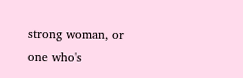strong woman, or one who's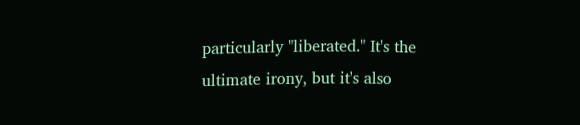particularly "liberated." It's the ultimate irony, but it's also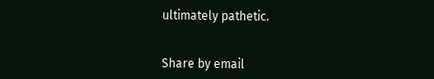ultimately pathetic.


Share by email